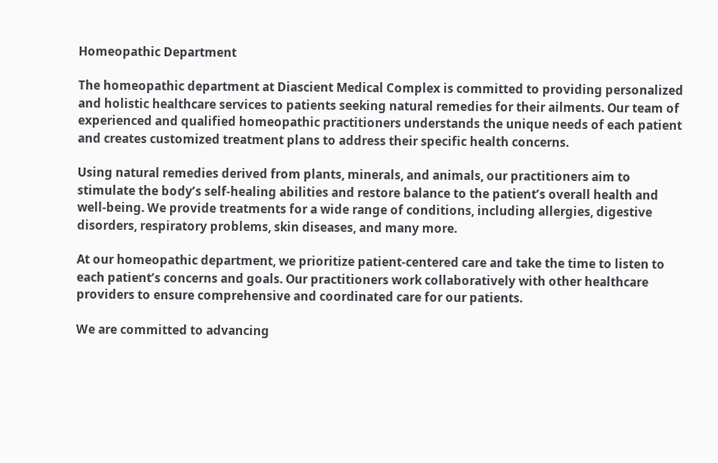Homeopathic Department

The homeopathic department at Diascient Medical Complex is committed to providing personalized and holistic healthcare services to patients seeking natural remedies for their ailments. Our team of experienced and qualified homeopathic practitioners understands the unique needs of each patient and creates customized treatment plans to address their specific health concerns.

Using natural remedies derived from plants, minerals, and animals, our practitioners aim to stimulate the body’s self-healing abilities and restore balance to the patient’s overall health and well-being. We provide treatments for a wide range of conditions, including allergies, digestive disorders, respiratory problems, skin diseases, and many more.

At our homeopathic department, we prioritize patient-centered care and take the time to listen to each patient’s concerns and goals. Our practitioners work collaboratively with other healthcare providers to ensure comprehensive and coordinated care for our patients.

We are committed to advancing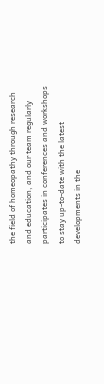the field of homeopathy through research and education, and our team regularly participates in conferences and workshops to stay up-to-date with the latest developments in the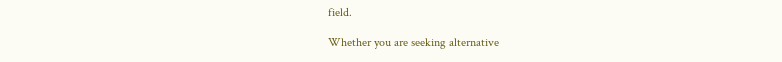field.

Whether you are seeking alternative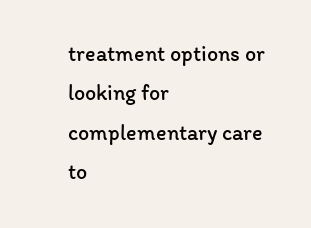treatment options or looking for complementary care to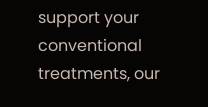support your conventional treatments, our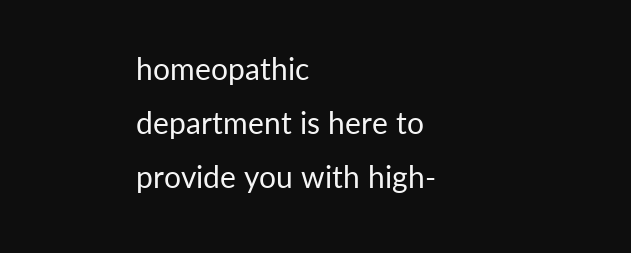homeopathic department is here to provide you with high-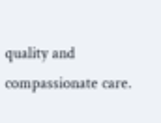quality and compassionate care.